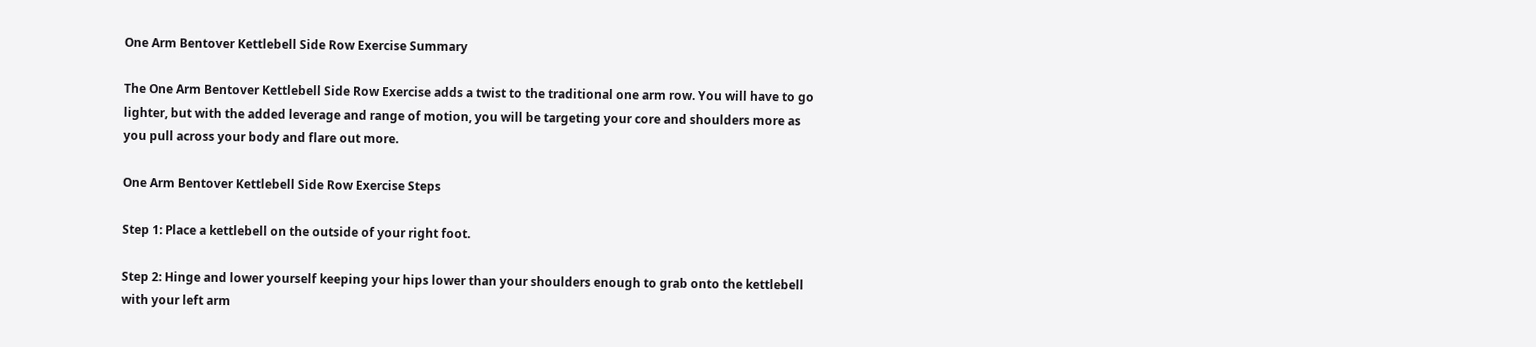One Arm Bentover Kettlebell Side Row Exercise Summary

The One Arm Bentover Kettlebell Side Row Exercise adds a twist to the traditional one arm row. You will have to go lighter, but with the added leverage and range of motion, you will be targeting your core and shoulders more as you pull across your body and flare out more.

One Arm Bentover Kettlebell Side Row Exercise Steps

Step 1: Place a kettlebell on the outside of your right foot.

Step 2: Hinge and lower yourself keeping your hips lower than your shoulders enough to grab onto the kettlebell with your left arm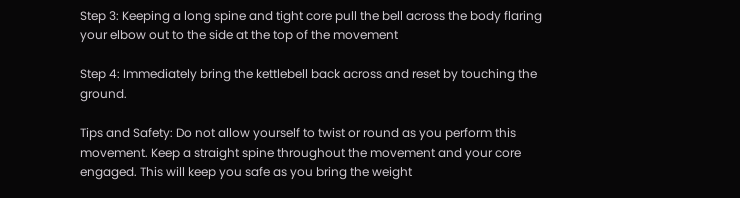Step 3: Keeping a long spine and tight core pull the bell across the body flaring your elbow out to the side at the top of the movement

Step 4: Immediately bring the kettlebell back across and reset by touching the ground.

Tips and Safety: Do not allow yourself to twist or round as you perform this movement. Keep a straight spine throughout the movement and your core engaged. This will keep you safe as you bring the weight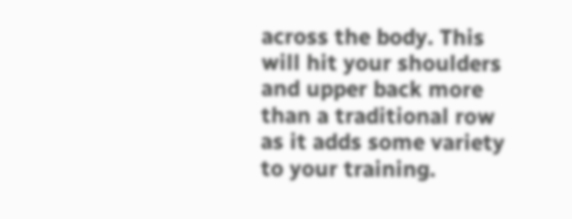across the body. This will hit your shoulders and upper back more than a traditional row as it adds some variety to your training.